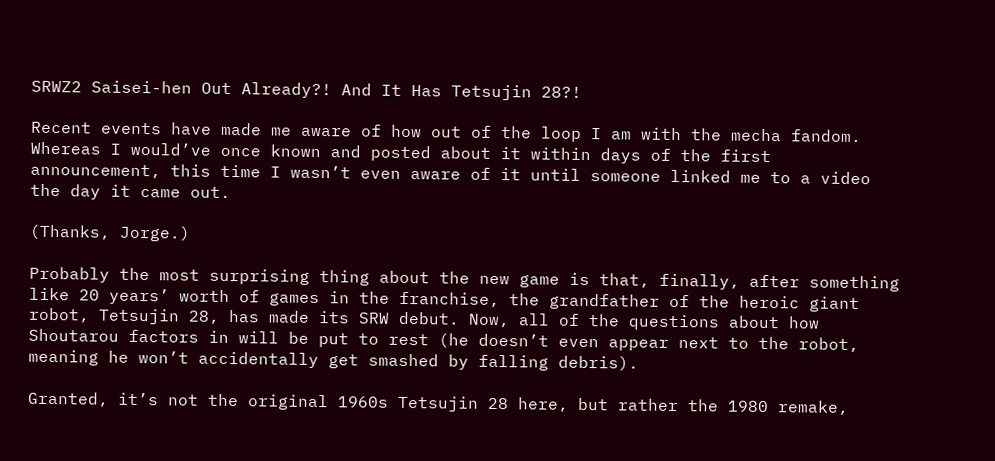SRWZ2 Saisei-hen Out Already?! And It Has Tetsujin 28?!

Recent events have made me aware of how out of the loop I am with the mecha fandom. Whereas I would’ve once known and posted about it within days of the first announcement, this time I wasn’t even aware of it until someone linked me to a video the day it came out.

(Thanks, Jorge.)

Probably the most surprising thing about the new game is that, finally, after something like 20 years’ worth of games in the franchise, the grandfather of the heroic giant robot, Tetsujin 28, has made its SRW debut. Now, all of the questions about how Shoutarou factors in will be put to rest (he doesn’t even appear next to the robot, meaning he won’t accidentally get smashed by falling debris).

Granted, it’s not the original 1960s Tetsujin 28 here, but rather the 1980 remake,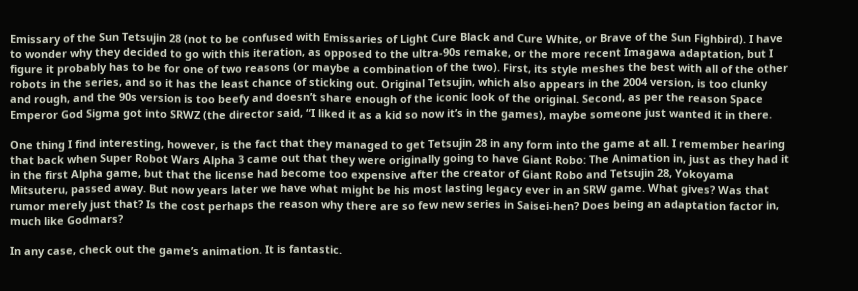Emissary of the Sun Tetsujin 28 (not to be confused with Emissaries of Light Cure Black and Cure White, or Brave of the Sun Fighbird). I have to wonder why they decided to go with this iteration, as opposed to the ultra-90s remake, or the more recent Imagawa adaptation, but I figure it probably has to be for one of two reasons (or maybe a combination of the two). First, its style meshes the best with all of the other robots in the series, and so it has the least chance of sticking out. Original Tetsujin, which also appears in the 2004 version, is too clunky and rough, and the 90s version is too beefy and doesn’t share enough of the iconic look of the original. Second, as per the reason Space Emperor God Sigma got into SRWZ (the director said, “I liked it as a kid so now it’s in the games), maybe someone just wanted it in there.

One thing I find interesting, however, is the fact that they managed to get Tetsujin 28 in any form into the game at all. I remember hearing that back when Super Robot Wars Alpha 3 came out that they were originally going to have Giant Robo: The Animation in, just as they had it in the first Alpha game, but that the license had become too expensive after the creator of Giant Robo and Tetsujin 28, Yokoyama Mitsuteru, passed away. But now years later we have what might be his most lasting legacy ever in an SRW game. What gives? Was that rumor merely just that? Is the cost perhaps the reason why there are so few new series in Saisei-hen? Does being an adaptation factor in, much like Godmars?

In any case, check out the game’s animation. It is fantastic.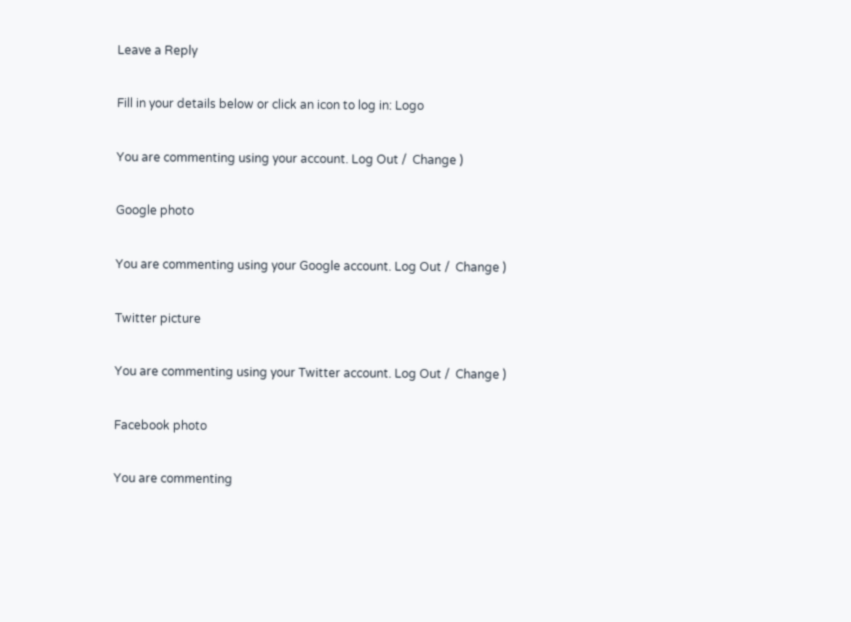Leave a Reply

Fill in your details below or click an icon to log in: Logo

You are commenting using your account. Log Out /  Change )

Google photo

You are commenting using your Google account. Log Out /  Change )

Twitter picture

You are commenting using your Twitter account. Log Out /  Change )

Facebook photo

You are commenting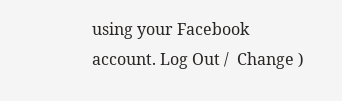using your Facebook account. Log Out /  Change )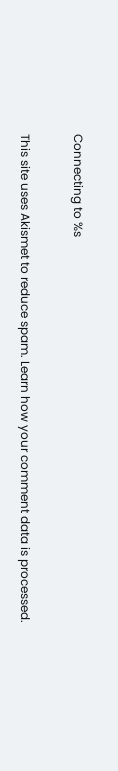Connecting to %s

This site uses Akismet to reduce spam. Learn how your comment data is processed.